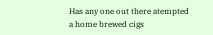Has any one out there atempted a home brewed cigs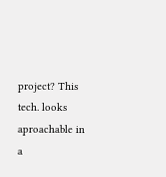project? This tech. looks aproachable in a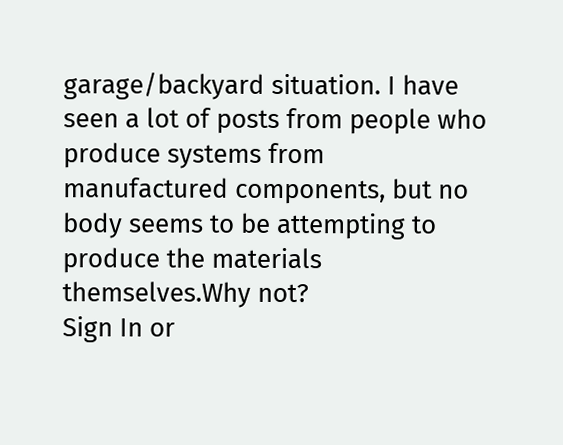garage/backyard situation. I have seen a lot of posts from people who produce systems from manufactured components, but no body seems to be attempting to produce the materials themselves.Why not?
Sign In or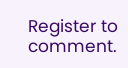Register to comment.